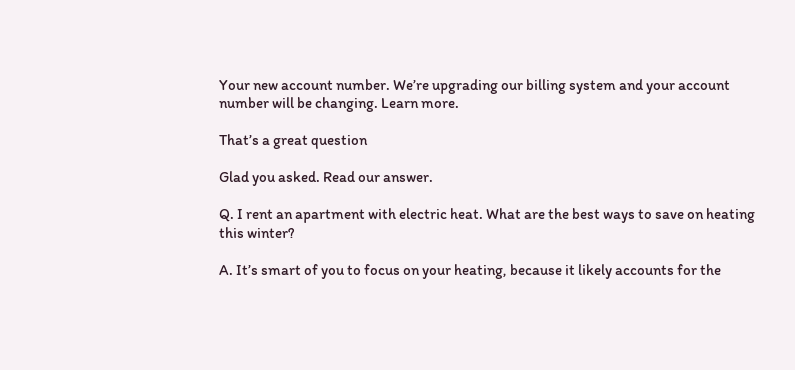Your new account number. We’re upgrading our billing system and your account number will be changing. Learn more.

That’s a great question

Glad you asked. Read our answer.

Q. I rent an apartment with electric heat. What are the best ways to save on heating this winter?

A. It’s smart of you to focus on your heating, because it likely accounts for the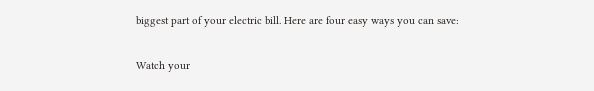biggest part of your electric bill. Here are four easy ways you can save:

Watch your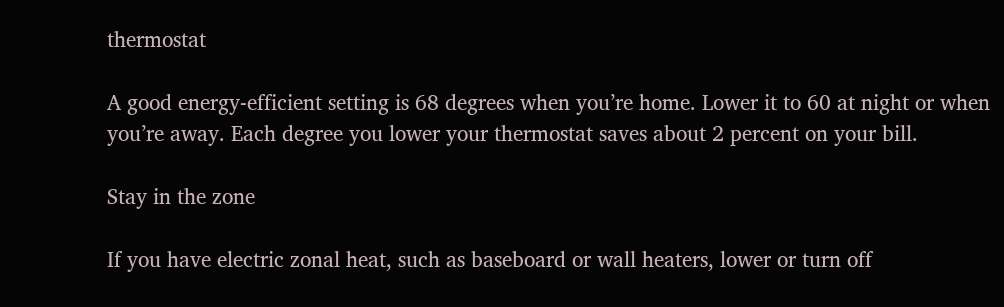thermostat

A good energy-efficient setting is 68 degrees when you’re home. Lower it to 60 at night or when you’re away. Each degree you lower your thermostat saves about 2 percent on your bill.

Stay in the zone

If you have electric zonal heat, such as baseboard or wall heaters, lower or turn off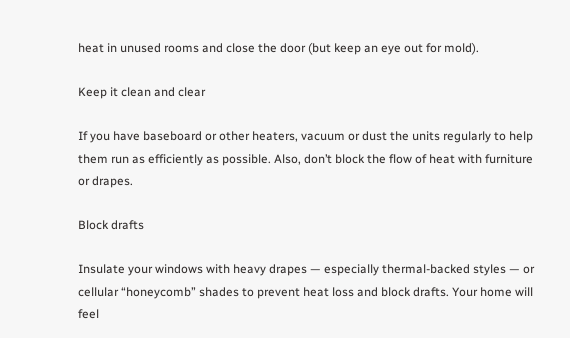heat in unused rooms and close the door (but keep an eye out for mold).

Keep it clean and clear

If you have baseboard or other heaters, vacuum or dust the units regularly to help them run as efficiently as possible. Also, don’t block the flow of heat with furniture or drapes.

Block drafts

Insulate your windows with heavy drapes — especially thermal-backed styles — or cellular “honeycomb” shades to prevent heat loss and block drafts. Your home will feel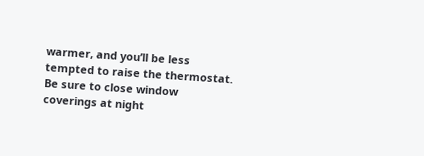warmer, and you’ll be less tempted to raise the thermostat. Be sure to close window coverings at night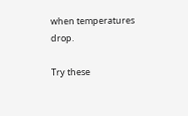when temperatures drop.

Try these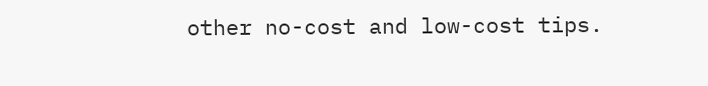other no-cost and low-cost tips.